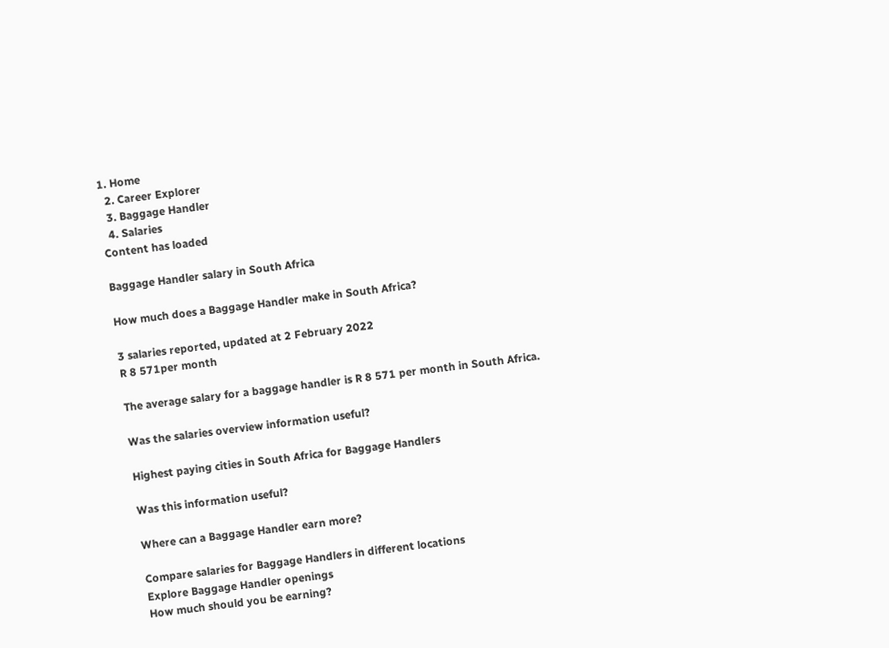1. Home
  2. Career Explorer
  3. Baggage Handler
  4. Salaries
Content has loaded

Baggage Handler salary in South Africa

How much does a Baggage Handler make in South Africa?

3 salaries reported, updated at 2 February 2022
R 8 571per month

The average salary for a baggage handler is R 8 571 per month in South Africa.

Was the salaries overview information useful?

Highest paying cities in South Africa for Baggage Handlers

Was this information useful?

Where can a Baggage Handler earn more?

Compare salaries for Baggage Handlers in different locations
Explore Baggage Handler openings
How much should you be earning?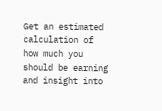Get an estimated calculation of how much you should be earning and insight into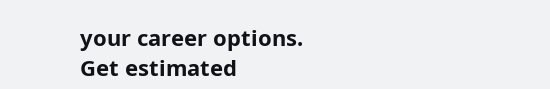your career options.
Get estimated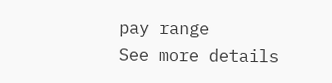pay range
See more details